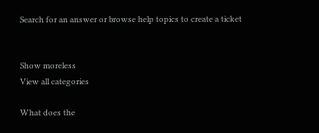Search for an answer or browse help topics to create a ticket


Show moreless
View all categories

What does the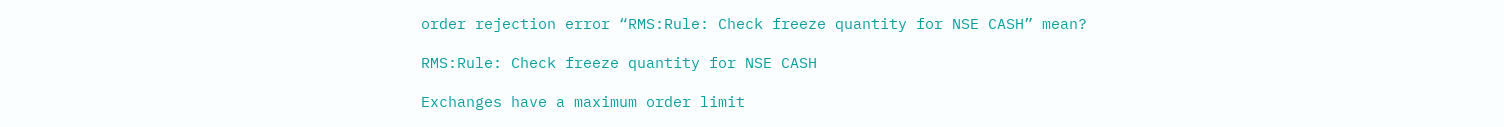order rejection error “RMS:Rule: Check freeze quantity for NSE CASH” mean?

RMS:Rule: Check freeze quantity for NSE CASH

Exchanges have a maximum order limit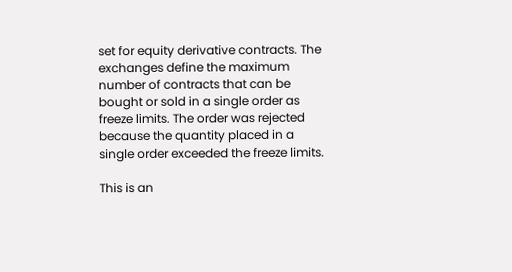set for equity derivative contracts. The exchanges define the maximum number of contracts that can be bought or sold in a single order as freeze limits. The order was rejected because the quantity placed in a single order exceeded the freeze limits.

This is an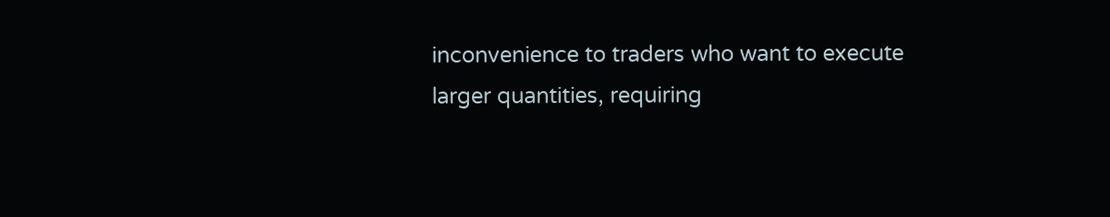inconvenience to traders who want to execute larger quantities, requiring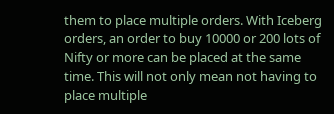them to place multiple orders. With Iceberg orders, an order to buy 10000 or 200 lots of Nifty or more can be placed at the same time. This will not only mean not having to place multiple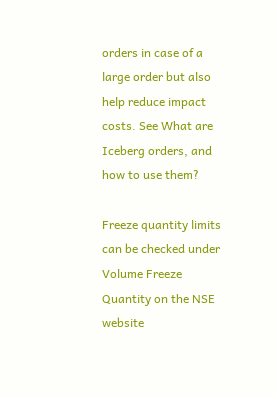orders in case of a large order but also help reduce impact costs. See What are Iceberg orders, and how to use them?

Freeze quantity limits can be checked under Volume Freeze Quantity on the NSE website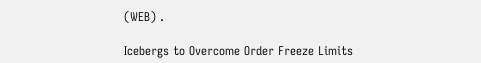(WEB) .

Icebergs to Overcome Order Freeze Limits